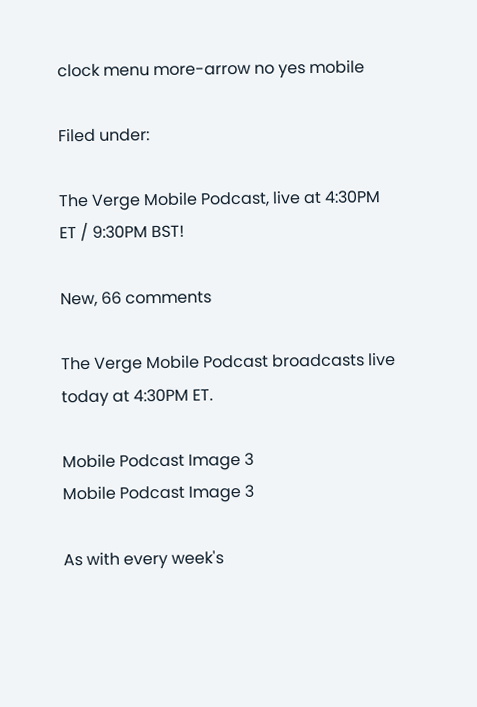clock menu more-arrow no yes mobile

Filed under:

The Verge Mobile Podcast, live at 4:30PM ET / 9:30PM BST!

New, 66 comments

The Verge Mobile Podcast broadcasts live today at 4:30PM ET.

Mobile Podcast Image 3
Mobile Podcast Image 3

As with every week's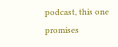podcast, this one promises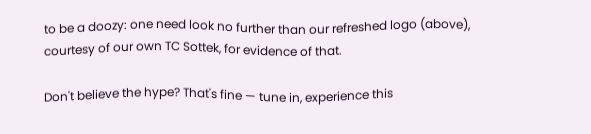to be a doozy: one need look no further than our refreshed logo (above), courtesy of our own TC Sottek, for evidence of that.

Don't believe the hype? That's fine — tune in, experience this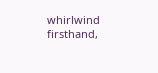whirlwind firsthand,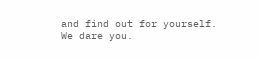and find out for yourself. We dare you.